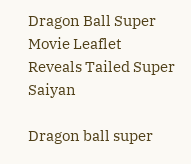Dragon Ball Super Movie Leaflet Reveals Tailed Super Saiyan

Dragon ball super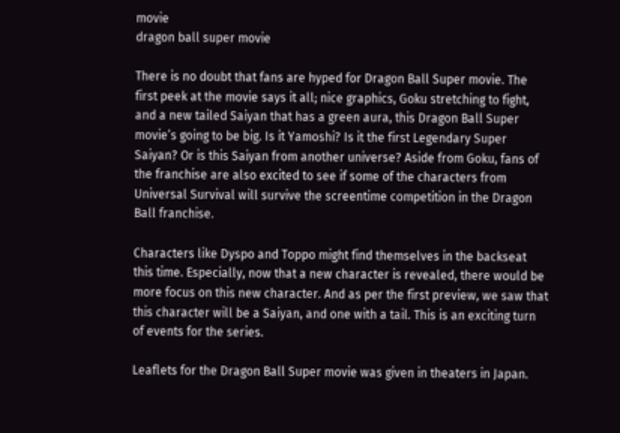movie
dragon ball super movie

There is no doubt that fans are hyped for Dragon Ball Super movie. The first peek at the movie says it all; nice graphics, Goku stretching to fight, and a new tailed Saiyan that has a green aura, this Dragon Ball Super movie’s going to be big. Is it Yamoshi? Is it the first Legendary Super Saiyan? Or is this Saiyan from another universe? Aside from Goku, fans of the franchise are also excited to see if some of the characters from Universal Survival will survive the screentime competition in the Dragon Ball franchise.

Characters like Dyspo and Toppo might find themselves in the backseat this time. Especially, now that a new character is revealed, there would be more focus on this new character. And as per the first preview, we saw that this character will be a Saiyan, and one with a tail. This is an exciting turn of events for the series.

Leaflets for the Dragon Ball Super movie was given in theaters in Japan.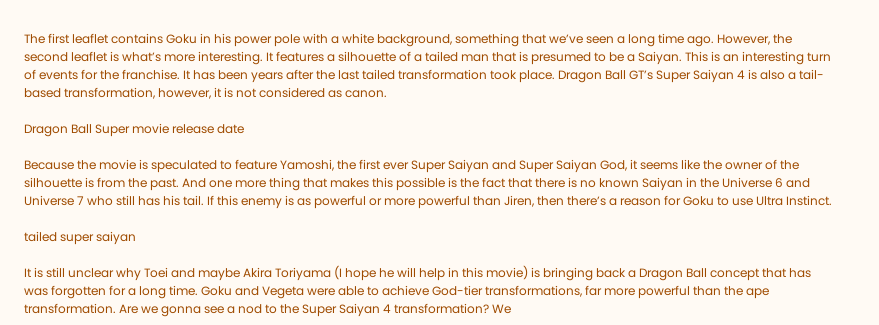The first leaflet contains Goku in his power pole with a white background, something that we’ve seen a long time ago. However, the second leaflet is what’s more interesting. It features a silhouette of a tailed man that is presumed to be a Saiyan. This is an interesting turn of events for the franchise. It has been years after the last tailed transformation took place. Dragon Ball GT’s Super Saiyan 4 is also a tail-based transformation, however, it is not considered as canon.

Dragon Ball Super movie release date

Because the movie is speculated to feature Yamoshi, the first ever Super Saiyan and Super Saiyan God, it seems like the owner of the silhouette is from the past. And one more thing that makes this possible is the fact that there is no known Saiyan in the Universe 6 and Universe 7 who still has his tail. If this enemy is as powerful or more powerful than Jiren, then there’s a reason for Goku to use Ultra Instinct.

tailed super saiyan

It is still unclear why Toei and maybe Akira Toriyama (I hope he will help in this movie) is bringing back a Dragon Ball concept that has was forgotten for a long time. Goku and Vegeta were able to achieve God-tier transformations, far more powerful than the ape transformation. Are we gonna see a nod to the Super Saiyan 4 transformation? We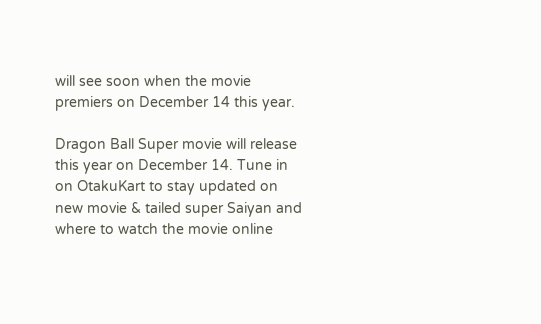will see soon when the movie premiers on December 14 this year.

Dragon Ball Super movie will release this year on December 14. Tune in on OtakuKart to stay updated on new movie & tailed super Saiyan and where to watch the movie online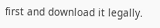first and download it legally.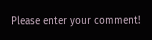Please enter your comment!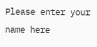Please enter your name here